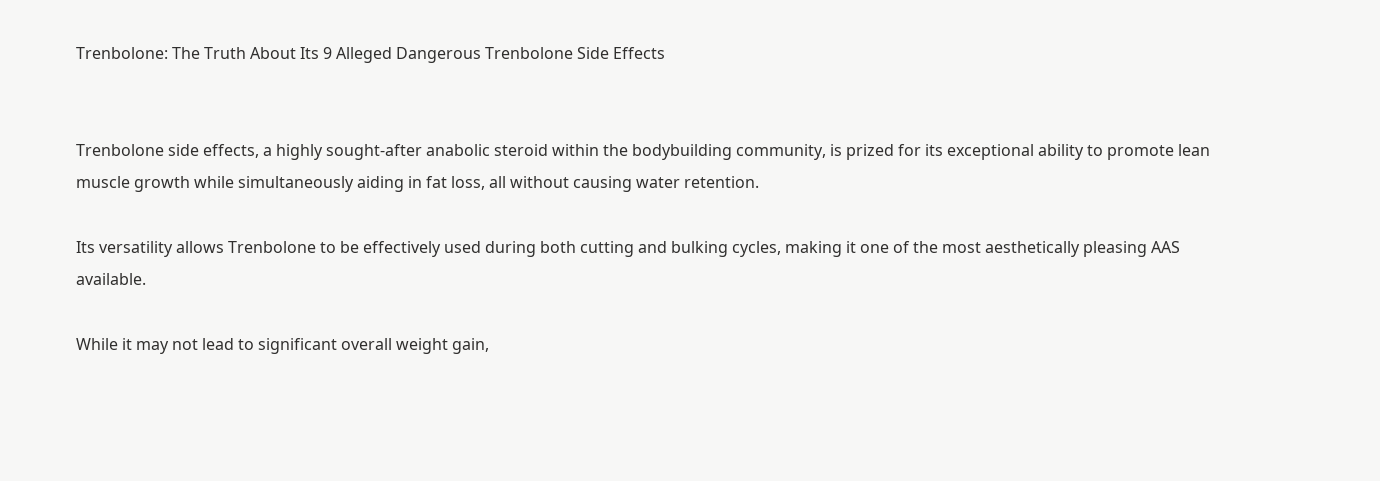Trenbolone: The Truth About Its 9 Alleged Dangerous Trenbolone Side Effects


Trenbolone side effects, a highly sought-after anabolic steroid within the bodybuilding community, is prized for its exceptional ability to promote lean muscle growth while simultaneously aiding in fat loss, all without causing water retention.

Its versatility allows Trenbolone to be effectively used during both cutting and bulking cycles, making it one of the most aesthetically pleasing AAS available.

While it may not lead to significant overall weight gain,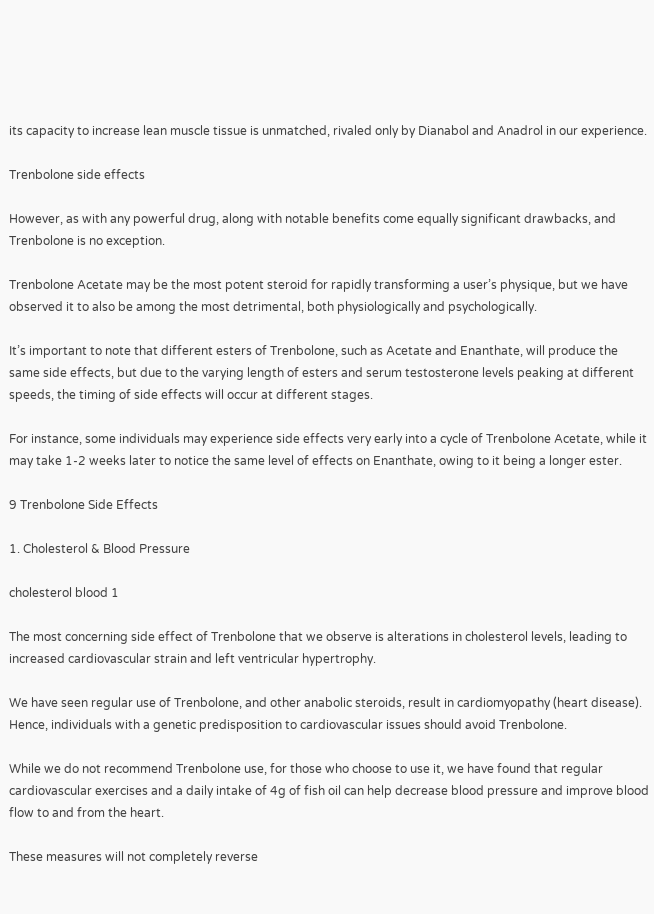its capacity to increase lean muscle tissue is unmatched, rivaled only by Dianabol and Anadrol in our experience.

Trenbolone side effects

However, as with any powerful drug, along with notable benefits come equally significant drawbacks, and Trenbolone is no exception.

Trenbolone Acetate may be the most potent steroid for rapidly transforming a user’s physique, but we have observed it to also be among the most detrimental, both physiologically and psychologically.

It’s important to note that different esters of Trenbolone, such as Acetate and Enanthate, will produce the same side effects, but due to the varying length of esters and serum testosterone levels peaking at different speeds, the timing of side effects will occur at different stages.

For instance, some individuals may experience side effects very early into a cycle of Trenbolone Acetate, while it may take 1-2 weeks later to notice the same level of effects on Enanthate, owing to it being a longer ester.

9 Trenbolone Side Effects

1. Cholesterol & Blood Pressure

cholesterol blood 1

The most concerning side effect of Trenbolone that we observe is alterations in cholesterol levels, leading to increased cardiovascular strain and left ventricular hypertrophy.

We have seen regular use of Trenbolone, and other anabolic steroids, result in cardiomyopathy (heart disease). Hence, individuals with a genetic predisposition to cardiovascular issues should avoid Trenbolone.

While we do not recommend Trenbolone use, for those who choose to use it, we have found that regular cardiovascular exercises and a daily intake of 4g of fish oil can help decrease blood pressure and improve blood flow to and from the heart.

These measures will not completely reverse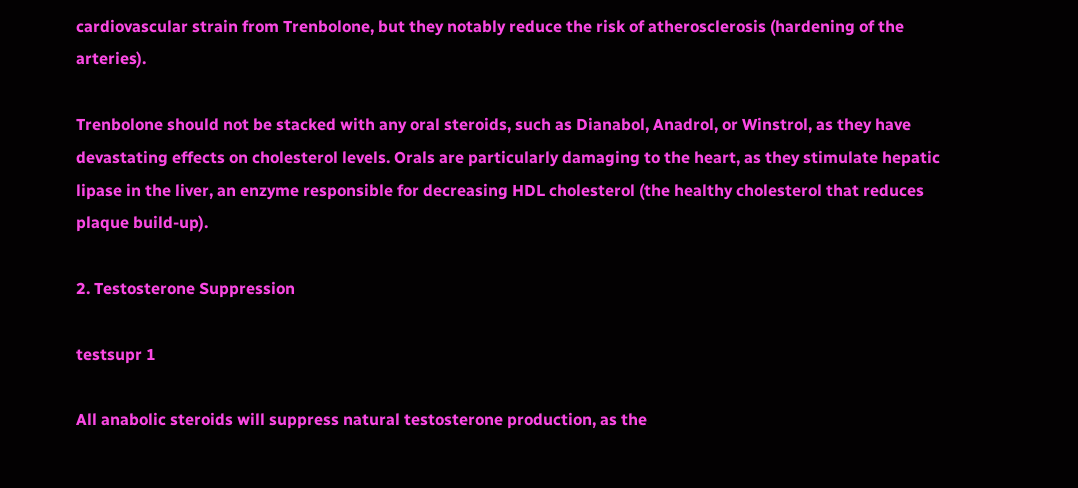cardiovascular strain from Trenbolone, but they notably reduce the risk of atherosclerosis (hardening of the arteries).

Trenbolone should not be stacked with any oral steroids, such as Dianabol, Anadrol, or Winstrol, as they have devastating effects on cholesterol levels. Orals are particularly damaging to the heart, as they stimulate hepatic lipase in the liver, an enzyme responsible for decreasing HDL cholesterol (the healthy cholesterol that reduces plaque build-up).

2. Testosterone Suppression

testsupr 1

All anabolic steroids will suppress natural testosterone production, as the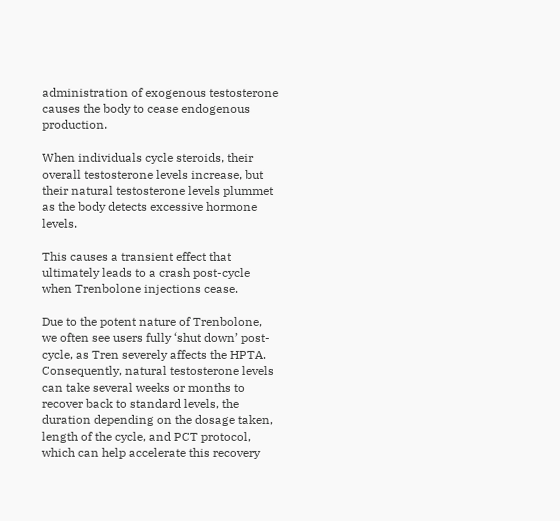administration of exogenous testosterone causes the body to cease endogenous production.

When individuals cycle steroids, their overall testosterone levels increase, but their natural testosterone levels plummet as the body detects excessive hormone levels.

This causes a transient effect that ultimately leads to a crash post-cycle when Trenbolone injections cease.

Due to the potent nature of Trenbolone, we often see users fully ‘shut down’ post-cycle, as Tren severely affects the HPTA. Consequently, natural testosterone levels can take several weeks or months to recover back to standard levels, the duration depending on the dosage taken, length of the cycle, and PCT protocol, which can help accelerate this recovery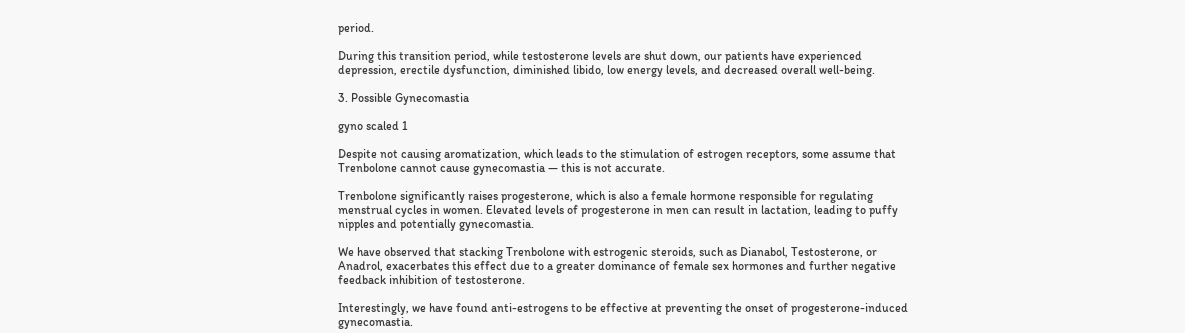period.

During this transition period, while testosterone levels are shut down, our patients have experienced depression, erectile dysfunction, diminished libido, low energy levels, and decreased overall well-being.

3. Possible Gynecomastia

gyno scaled 1

Despite not causing aromatization, which leads to the stimulation of estrogen receptors, some assume that Trenbolone cannot cause gynecomastia — this is not accurate.

Trenbolone significantly raises progesterone, which is also a female hormone responsible for regulating menstrual cycles in women. Elevated levels of progesterone in men can result in lactation, leading to puffy nipples and potentially gynecomastia.

We have observed that stacking Trenbolone with estrogenic steroids, such as Dianabol, Testosterone, or Anadrol, exacerbates this effect due to a greater dominance of female sex hormones and further negative feedback inhibition of testosterone.

Interestingly, we have found anti-estrogens to be effective at preventing the onset of progesterone-induced gynecomastia.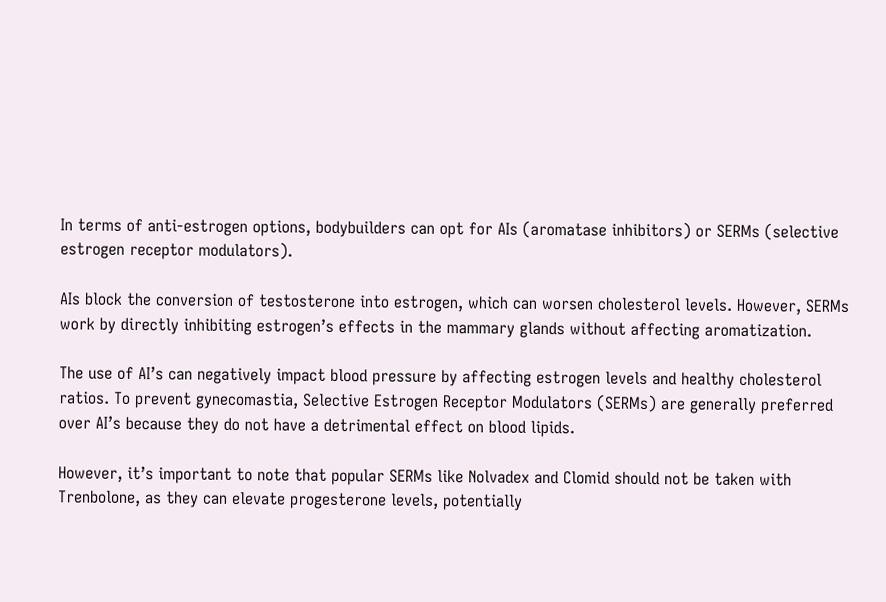In terms of anti-estrogen options, bodybuilders can opt for AIs (aromatase inhibitors) or SERMs (selective estrogen receptor modulators).

AIs block the conversion of testosterone into estrogen, which can worsen cholesterol levels. However, SERMs work by directly inhibiting estrogen’s effects in the mammary glands without affecting aromatization.

The use of AI’s can negatively impact blood pressure by affecting estrogen levels and healthy cholesterol ratios. To prevent gynecomastia, Selective Estrogen Receptor Modulators (SERMs) are generally preferred over AI’s because they do not have a detrimental effect on blood lipids.

However, it’s important to note that popular SERMs like Nolvadex and Clomid should not be taken with Trenbolone, as they can elevate progesterone levels, potentially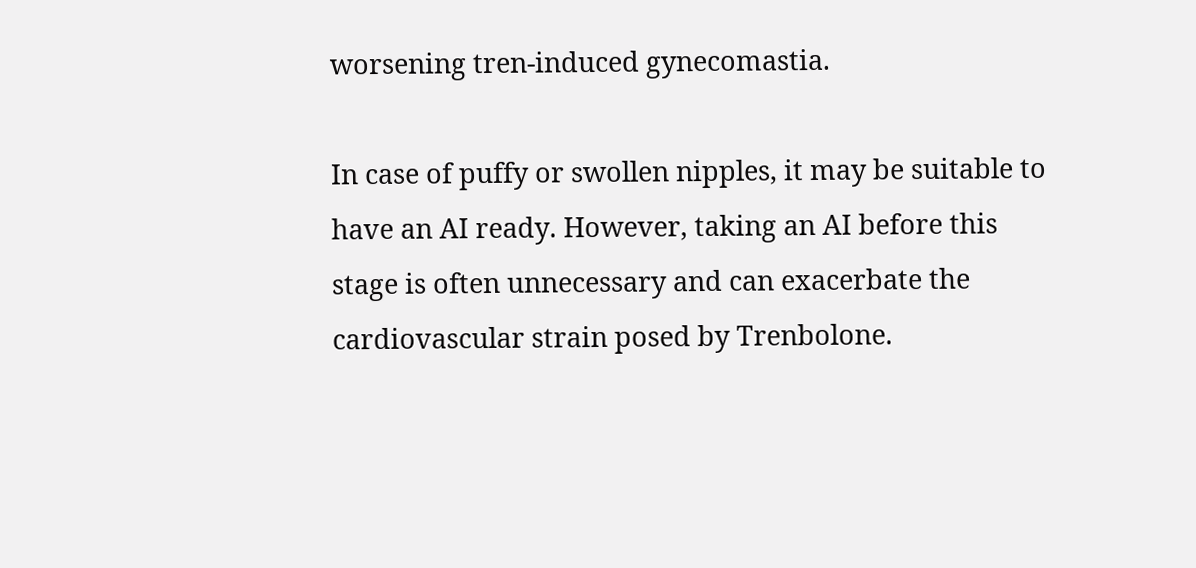worsening tren-induced gynecomastia.

In case of puffy or swollen nipples, it may be suitable to have an AI ready. However, taking an AI before this stage is often unnecessary and can exacerbate the cardiovascular strain posed by Trenbolone.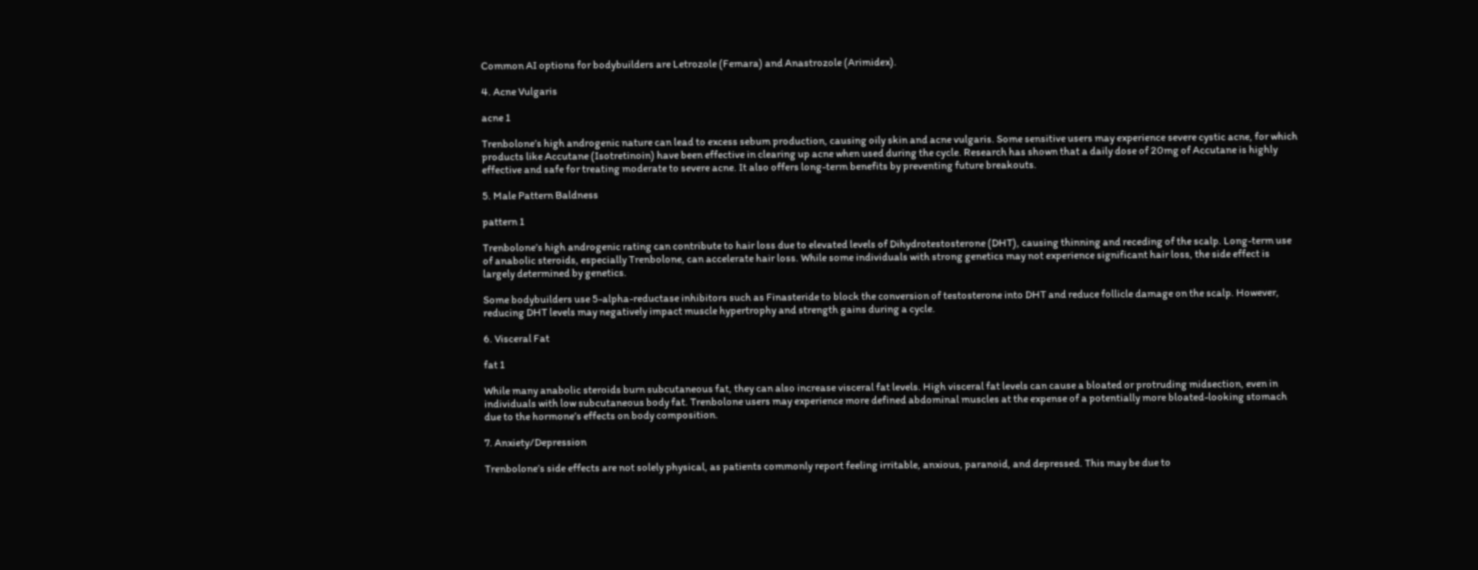Common AI options for bodybuilders are Letrozole (Femara) and Anastrozole (Arimidex).

4. Acne Vulgaris

acne 1

Trenbolone’s high androgenic nature can lead to excess sebum production, causing oily skin and acne vulgaris. Some sensitive users may experience severe cystic acne, for which products like Accutane (Isotretinoin) have been effective in clearing up acne when used during the cycle. Research has shown that a daily dose of 20mg of Accutane is highly effective and safe for treating moderate to severe acne. It also offers long-term benefits by preventing future breakouts.

5. Male Pattern Baldness

pattern 1

Trenbolone’s high androgenic rating can contribute to hair loss due to elevated levels of Dihydrotestosterone (DHT), causing thinning and receding of the scalp. Long-term use of anabolic steroids, especially Trenbolone, can accelerate hair loss. While some individuals with strong genetics may not experience significant hair loss, the side effect is largely determined by genetics.

Some bodybuilders use 5-alpha-reductase inhibitors such as Finasteride to block the conversion of testosterone into DHT and reduce follicle damage on the scalp. However, reducing DHT levels may negatively impact muscle hypertrophy and strength gains during a cycle.

6. Visceral Fat

fat 1

While many anabolic steroids burn subcutaneous fat, they can also increase visceral fat levels. High visceral fat levels can cause a bloated or protruding midsection, even in individuals with low subcutaneous body fat. Trenbolone users may experience more defined abdominal muscles at the expense of a potentially more bloated-looking stomach due to the hormone’s effects on body composition.

7. Anxiety/Depression

Trenbolone’s side effects are not solely physical, as patients commonly report feeling irritable, anxious, paranoid, and depressed. This may be due to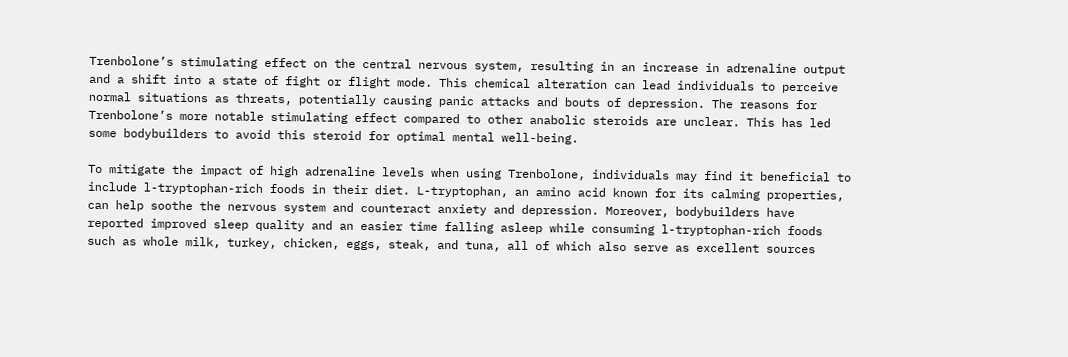Trenbolone’s stimulating effect on the central nervous system, resulting in an increase in adrenaline output and a shift into a state of fight or flight mode. This chemical alteration can lead individuals to perceive normal situations as threats, potentially causing panic attacks and bouts of depression. The reasons for Trenbolone’s more notable stimulating effect compared to other anabolic steroids are unclear. This has led some bodybuilders to avoid this steroid for optimal mental well-being.

To mitigate the impact of high adrenaline levels when using Trenbolone, individuals may find it beneficial to include l-tryptophan-rich foods in their diet. L-tryptophan, an amino acid known for its calming properties, can help soothe the nervous system and counteract anxiety and depression. Moreover, bodybuilders have reported improved sleep quality and an easier time falling asleep while consuming l-tryptophan-rich foods such as whole milk, turkey, chicken, eggs, steak, and tuna, all of which also serve as excellent sources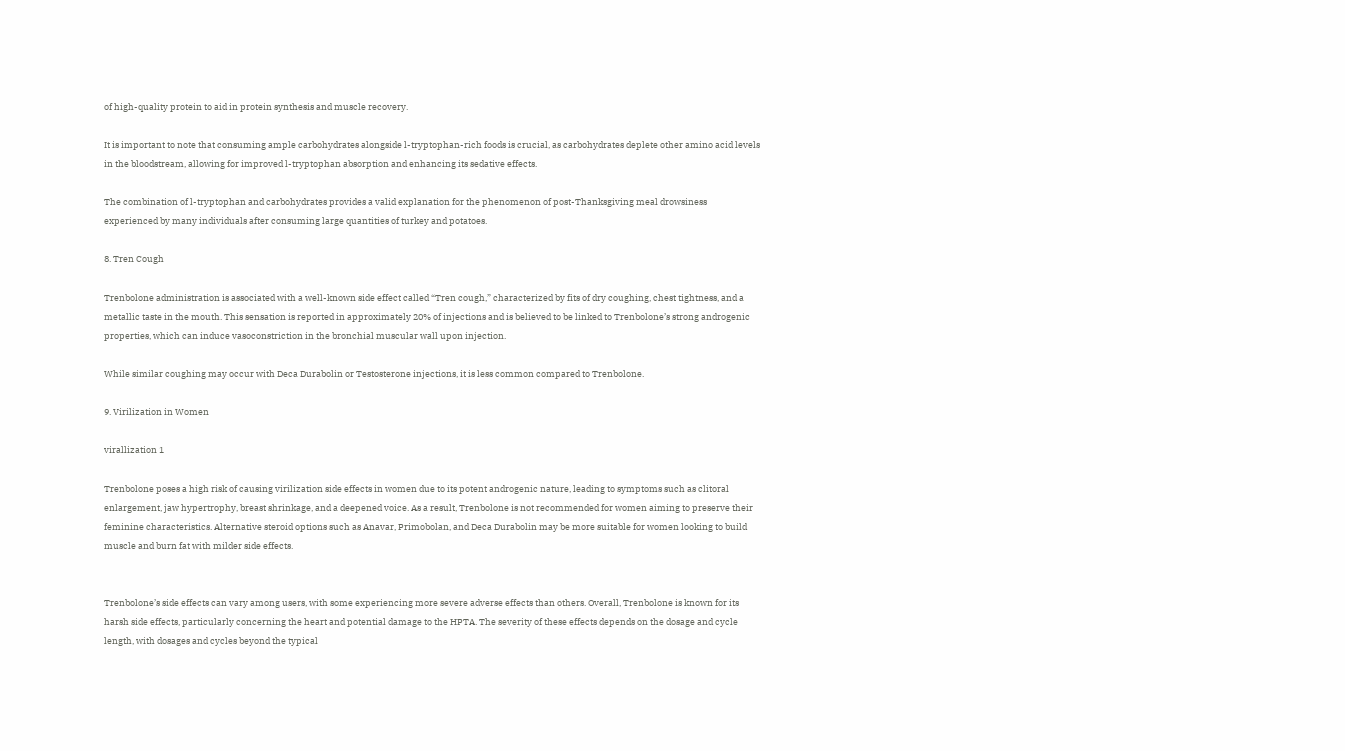of high-quality protein to aid in protein synthesis and muscle recovery.

It is important to note that consuming ample carbohydrates alongside l-tryptophan-rich foods is crucial, as carbohydrates deplete other amino acid levels in the bloodstream, allowing for improved l-tryptophan absorption and enhancing its sedative effects.

The combination of l-tryptophan and carbohydrates provides a valid explanation for the phenomenon of post-Thanksgiving meal drowsiness experienced by many individuals after consuming large quantities of turkey and potatoes.

8. Tren Cough

Trenbolone administration is associated with a well-known side effect called “Tren cough,” characterized by fits of dry coughing, chest tightness, and a metallic taste in the mouth. This sensation is reported in approximately 20% of injections and is believed to be linked to Trenbolone’s strong androgenic properties, which can induce vasoconstriction in the bronchial muscular wall upon injection.

While similar coughing may occur with Deca Durabolin or Testosterone injections, it is less common compared to Trenbolone.

9. Virilization in Women

virallization 1

Trenbolone poses a high risk of causing virilization side effects in women due to its potent androgenic nature, leading to symptoms such as clitoral enlargement, jaw hypertrophy, breast shrinkage, and a deepened voice. As a result, Trenbolone is not recommended for women aiming to preserve their feminine characteristics. Alternative steroid options such as Anavar, Primobolan, and Deca Durabolin may be more suitable for women looking to build muscle and burn fat with milder side effects.


Trenbolone’s side effects can vary among users, with some experiencing more severe adverse effects than others. Overall, Trenbolone is known for its harsh side effects, particularly concerning the heart and potential damage to the HPTA. The severity of these effects depends on the dosage and cycle length, with dosages and cycles beyond the typical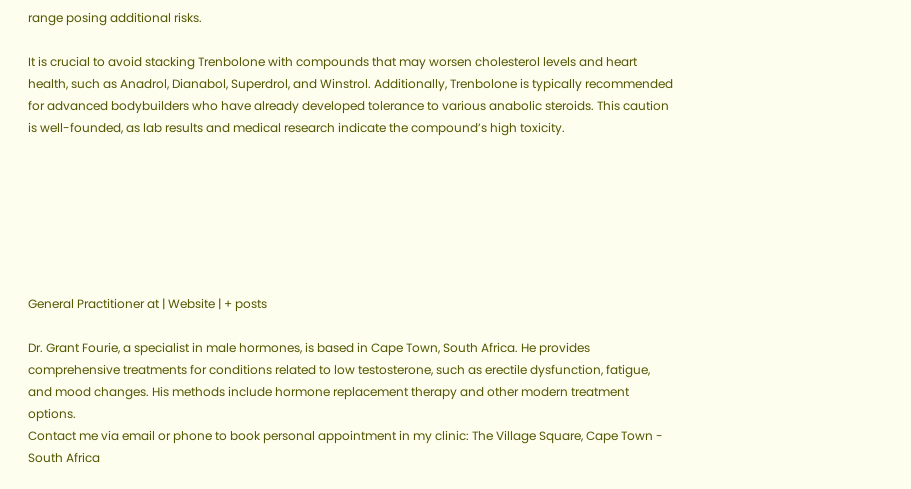range posing additional risks.

It is crucial to avoid stacking Trenbolone with compounds that may worsen cholesterol levels and heart health, such as Anadrol, Dianabol, Superdrol, and Winstrol. Additionally, Trenbolone is typically recommended for advanced bodybuilders who have already developed tolerance to various anabolic steroids. This caution is well-founded, as lab results and medical research indicate the compound’s high toxicity.







General Practitioner at | Website | + posts

Dr. Grant Fourie, a specialist in male hormones, is based in Cape Town, South Africa. He provides comprehensive treatments for conditions related to low testosterone, such as erectile dysfunction, fatigue, and mood changes. His methods include hormone replacement therapy and other modern treatment options.
Contact me via email or phone to book personal appointment in my clinic: The Village Square, Cape Town - South Africa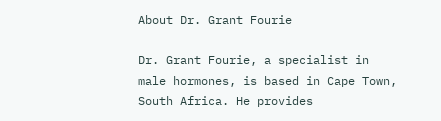About Dr. Grant Fourie

Dr. Grant Fourie, a specialist in male hormones, is based in Cape Town, South Africa. He provides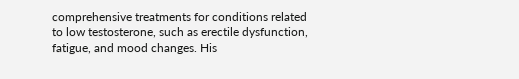comprehensive treatments for conditions related to low testosterone, such as erectile dysfunction, fatigue, and mood changes. His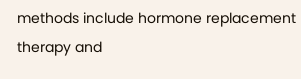methods include hormone replacement therapy and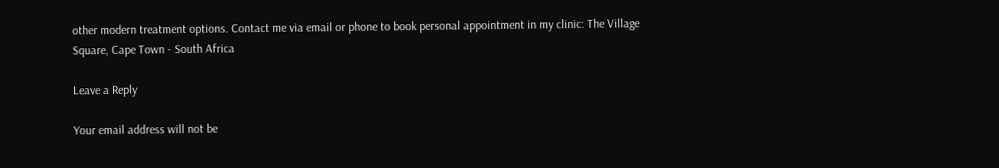other modern treatment options. Contact me via email or phone to book personal appointment in my clinic: The Village Square, Cape Town - South Africa

Leave a Reply

Your email address will not be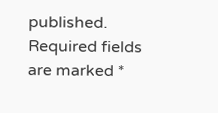published. Required fields are marked *